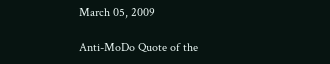March 05, 2009

Anti-MoDo Quote of the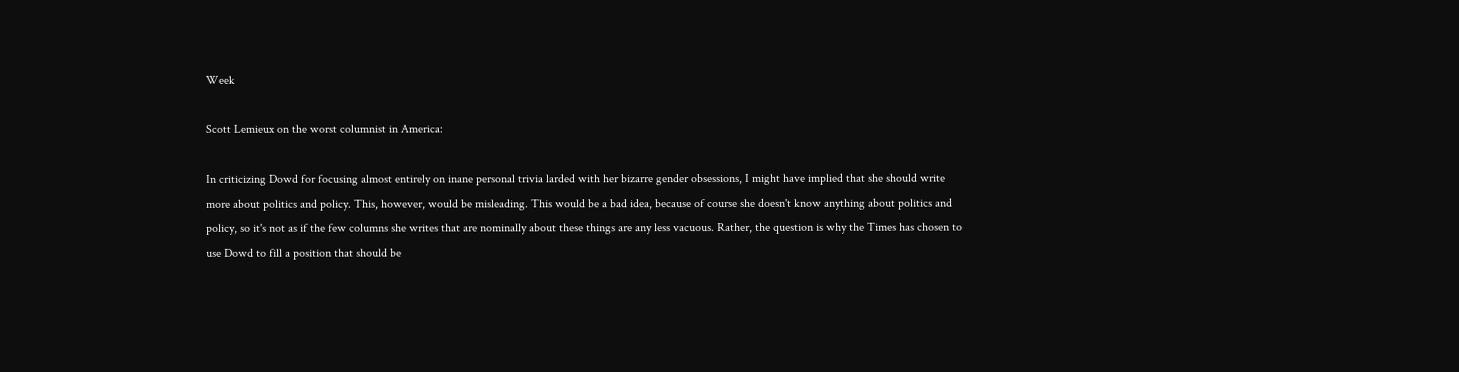Week

Scott Lemieux on the worst columnist in America:

In criticizing Dowd for focusing almost entirely on inane personal trivia larded with her bizarre gender obsessions, I might have implied that she should write more about politics and policy. This, however, would be misleading. This would be a bad idea, because of course she doesn't know anything about politics and policy, so it's not as if the few columns she writes that are nominally about these things are any less vacuous. Rather, the question is why the Times has chosen to use Dowd to fill a position that should be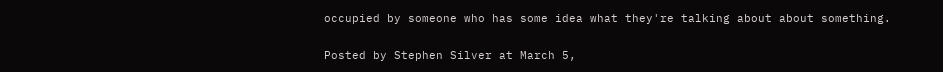occupied by someone who has some idea what they're talking about about something.

Posted by Stephen Silver at March 5,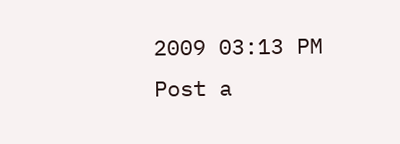2009 03:13 PM
Post a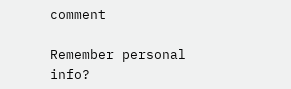comment

Remember personal info?